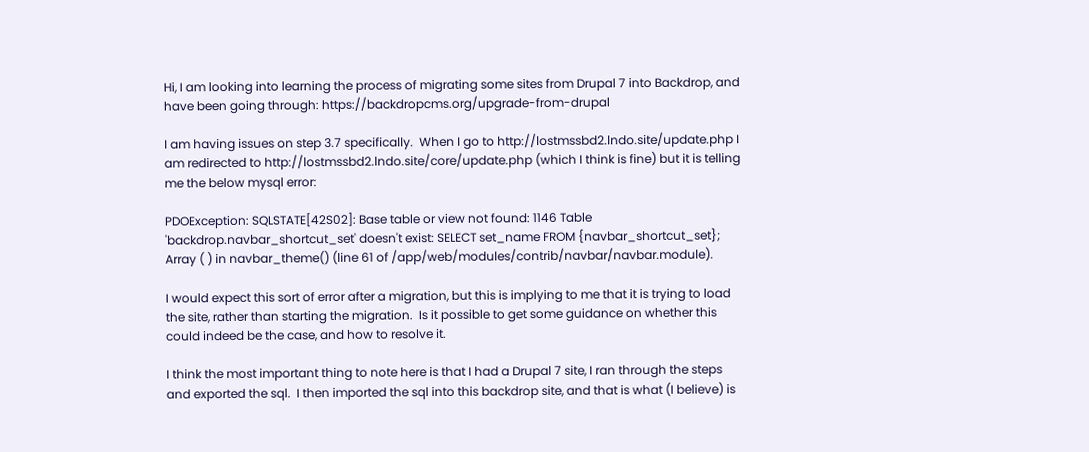Hi, I am looking into learning the process of migrating some sites from Drupal 7 into Backdrop, and have been going through: https://backdropcms.org/upgrade-from-drupal

I am having issues on step 3.7 specifically.  When I go to http://lostmssbd2.lndo.site/update.php I am redirected to http://lostmssbd2.lndo.site/core/update.php (which I think is fine) but it is telling me the below mysql error:

PDOException: SQLSTATE[42S02]: Base table or view not found: 1146 Table 'backdrop.navbar_shortcut_set' doesn't exist: SELECT set_name FROM {navbar_shortcut_set}; Array ( ) in navbar_theme() (line 61 of /app/web/modules/contrib/navbar/navbar.module).

I would expect this sort of error after a migration, but this is implying to me that it is trying to load the site, rather than starting the migration.  Is it possible to get some guidance on whether this could indeed be the case, and how to resolve it.

I think the most important thing to note here is that I had a Drupal 7 site, I ran through the steps and exported the sql.  I then imported the sql into this backdrop site, and that is what (I believe) is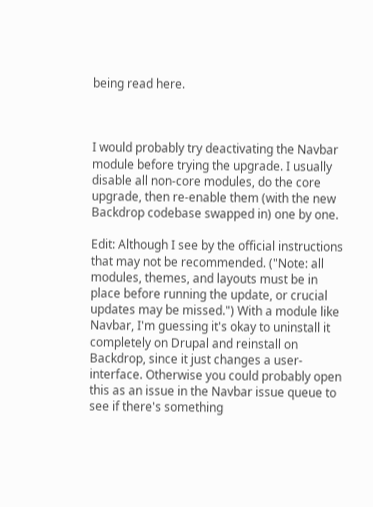being read here.



I would probably try deactivating the Navbar module before trying the upgrade. I usually disable all non-core modules, do the core upgrade, then re-enable them (with the new Backdrop codebase swapped in) one by one.

Edit: Although I see by the official instructions that may not be recommended. ("Note: all modules, themes, and layouts must be in place before running the update, or crucial updates may be missed.") With a module like Navbar, I'm guessing it's okay to uninstall it completely on Drupal and reinstall on Backdrop, since it just changes a user-interface. Otherwise you could probably open this as an issue in the Navbar issue queue to see if there's something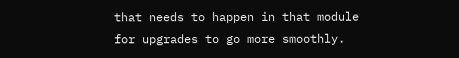that needs to happen in that module for upgrades to go more smoothly.